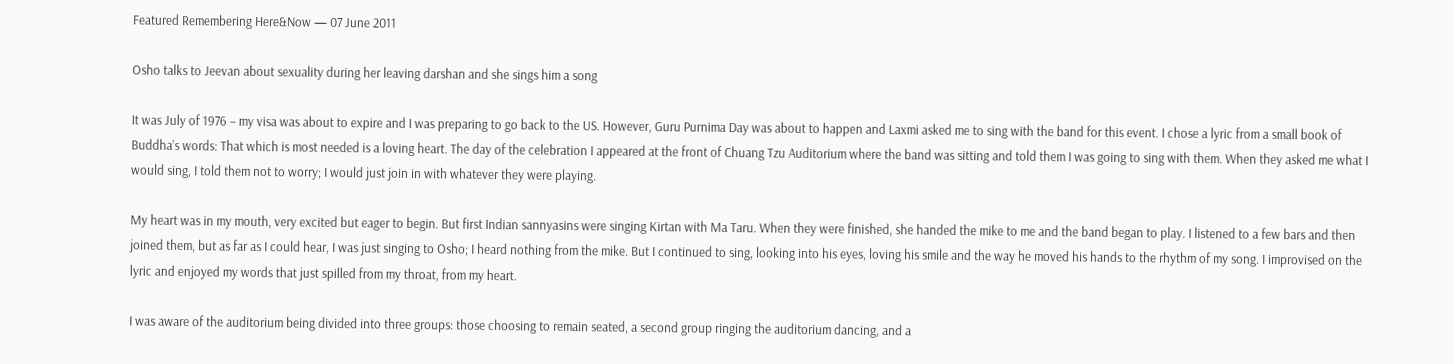Featured Remembering Here&Now — 07 June 2011

Osho talks to Jeevan about sexuality during her leaving darshan and she sings him a song

It was July of 1976 – my visa was about to expire and I was preparing to go back to the US. However, Guru Purnima Day was about to happen and Laxmi asked me to sing with the band for this event. I chose a lyric from a small book of Buddha’s words: That which is most needed is a loving heart. The day of the celebration I appeared at the front of Chuang Tzu Auditorium where the band was sitting and told them I was going to sing with them. When they asked me what I would sing, I told them not to worry; I would just join in with whatever they were playing.

My heart was in my mouth, very excited but eager to begin. But first Indian sannyasins were singing Kirtan with Ma Taru. When they were finished, she handed the mike to me and the band began to play. I listened to a few bars and then joined them, but as far as I could hear, I was just singing to Osho; I heard nothing from the mike. But I continued to sing, looking into his eyes, loving his smile and the way he moved his hands to the rhythm of my song. I improvised on the lyric and enjoyed my words that just spilled from my throat, from my heart.

I was aware of the auditorium being divided into three groups: those choosing to remain seated, a second group ringing the auditorium dancing, and a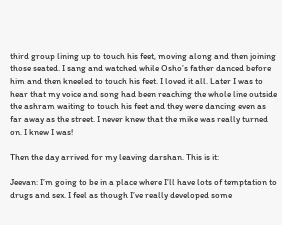third group lining up to touch his feet, moving along and then joining those seated. I sang and watched while Osho’s father danced before him and then kneeled to touch his feet. I loved it all. Later I was to hear that my voice and song had been reaching the whole line outside the ashram waiting to touch his feet and they were dancing even as far away as the street. I never knew that the mike was really turned on. I knew I was!

Then the day arrived for my leaving darshan. This is it:

Jeevan: I’m going to be in a place where I’ll have lots of temptation to drugs and sex. I feel as though I’ve really developed some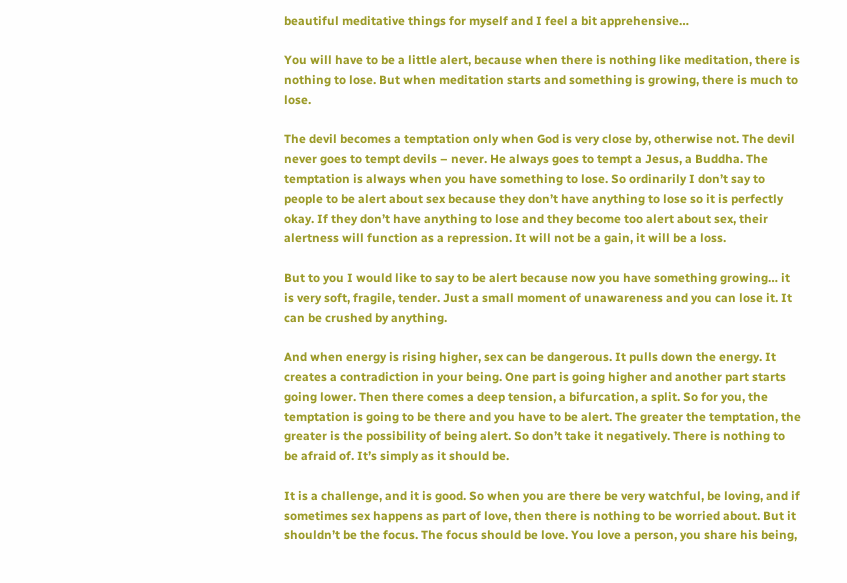beautiful meditative things for myself and I feel a bit apprehensive…

You will have to be a little alert, because when there is nothing like meditation, there is nothing to lose. But when meditation starts and something is growing, there is much to lose.

The devil becomes a temptation only when God is very close by, otherwise not. The devil never goes to tempt devils – never. He always goes to tempt a Jesus, a Buddha. The temptation is always when you have something to lose. So ordinarily I don’t say to people to be alert about sex because they don’t have anything to lose so it is perfectly okay. If they don’t have anything to lose and they become too alert about sex, their alertness will function as a repression. It will not be a gain, it will be a loss.

But to you I would like to say to be alert because now you have something growing… it is very soft, fragile, tender. Just a small moment of unawareness and you can lose it. It can be crushed by anything.

And when energy is rising higher, sex can be dangerous. It pulls down the energy. It creates a contradiction in your being. One part is going higher and another part starts going lower. Then there comes a deep tension, a bifurcation, a split. So for you, the temptation is going to be there and you have to be alert. The greater the temptation, the greater is the possibility of being alert. So don’t take it negatively. There is nothing to be afraid of. It’s simply as it should be.

It is a challenge, and it is good. So when you are there be very watchful, be loving, and if sometimes sex happens as part of love, then there is nothing to be worried about. But it shouldn’t be the focus. The focus should be love. You love a person, you share his being,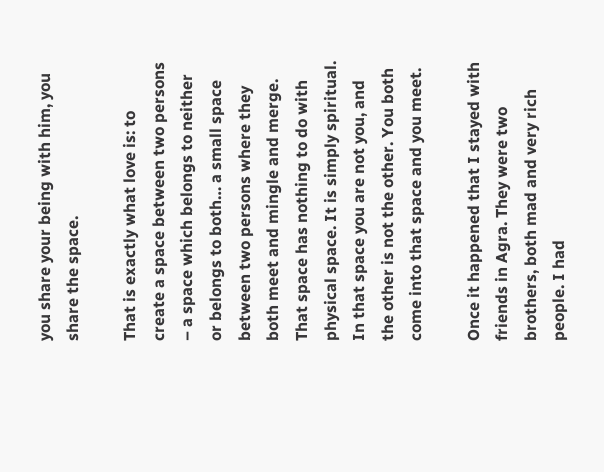you share your being with him, you share the space.

That is exactly what love is: to create a space between two persons – a space which belongs to neither or belongs to both… a small space between two persons where they both meet and mingle and merge. That space has nothing to do with physical space. It is simply spiritual. In that space you are not you, and the other is not the other. You both come into that space and you meet.

Once it happened that I stayed with friends in Agra. They were two brothers, both mad and very rich people. I had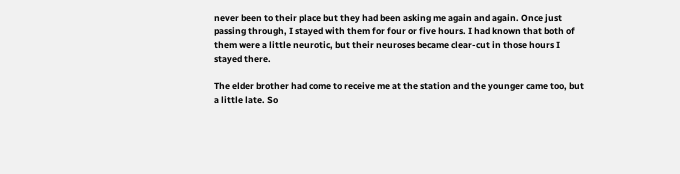never been to their place but they had been asking me again and again. Once just passing through, I stayed with them for four or five hours. I had known that both of them were a little neurotic, but their neuroses became clear-cut in those hours I stayed there.

The elder brother had come to receive me at the station and the younger came too, but a little late. So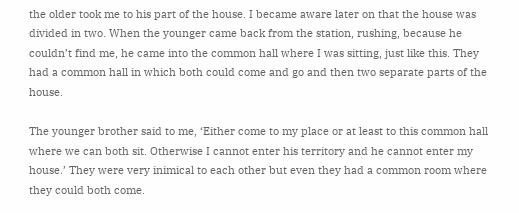the older took me to his part of the house. I became aware later on that the house was divided in two. When the younger came back from the station, rushing, because he couldn’t find me, he came into the common hall where I was sitting, just like this. They had a common hall in which both could come and go and then two separate parts of the house.

The younger brother said to me, ‘Either come to my place or at least to this common hall where we can both sit. Otherwise I cannot enter his territory and he cannot enter my house.’ They were very inimical to each other but even they had a common room where they could both come.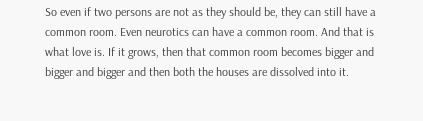So even if two persons are not as they should be, they can still have a common room. Even neurotics can have a common room. And that is what love is. If it grows, then that common room becomes bigger and bigger and bigger and then both the houses are dissolved into it.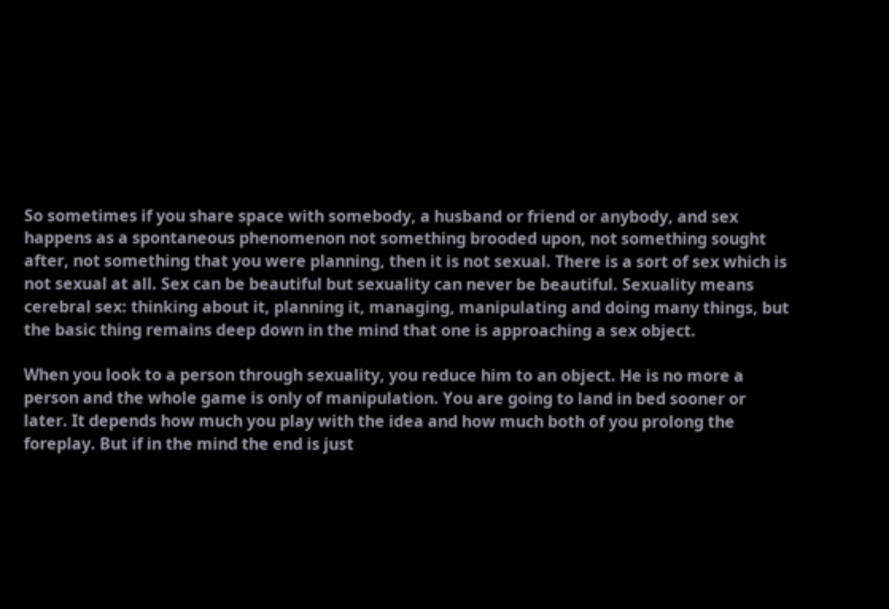So sometimes if you share space with somebody, a husband or friend or anybody, and sex happens as a spontaneous phenomenon not something brooded upon, not something sought after, not something that you were planning, then it is not sexual. There is a sort of sex which is not sexual at all. Sex can be beautiful but sexuality can never be beautiful. Sexuality means cerebral sex: thinking about it, planning it, managing, manipulating and doing many things, but the basic thing remains deep down in the mind that one is approaching a sex object.

When you look to a person through sexuality, you reduce him to an object. He is no more a person and the whole game is only of manipulation. You are going to land in bed sooner or later. It depends how much you play with the idea and how much both of you prolong the foreplay. But if in the mind the end is just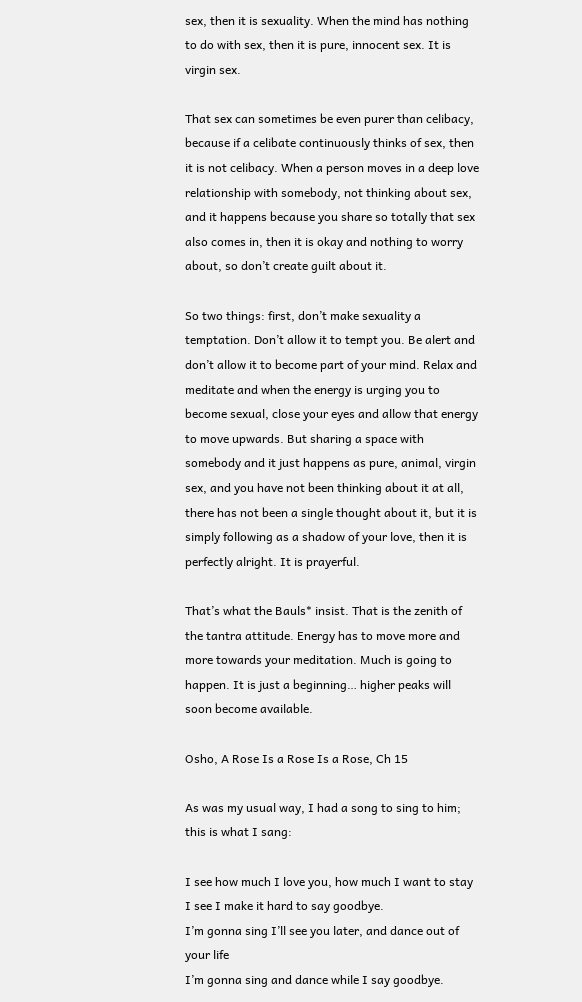sex, then it is sexuality. When the mind has nothing to do with sex, then it is pure, innocent sex. It is virgin sex.

That sex can sometimes be even purer than celibacy, because if a celibate continuously thinks of sex, then it is not celibacy. When a person moves in a deep love relationship with somebody, not thinking about sex, and it happens because you share so totally that sex also comes in, then it is okay and nothing to worry about, so don’t create guilt about it.

So two things: first, don’t make sexuality a temptation. Don’t allow it to tempt you. Be alert and don’t allow it to become part of your mind. Relax and meditate and when the energy is urging you to become sexual, close your eyes and allow that energy to move upwards. But sharing a space with somebody and it just happens as pure, animal, virgin sex, and you have not been thinking about it at all, there has not been a single thought about it, but it is simply following as a shadow of your love, then it is perfectly alright. It is prayerful.

That’s what the Bauls* insist. That is the zenith of the tantra attitude. Energy has to move more and more towards your meditation. Much is going to happen. It is just a beginning… higher peaks will soon become available.

Osho, A Rose Is a Rose Is a Rose, Ch 15

As was my usual way, I had a song to sing to him; this is what I sang:

I see how much I love you, how much I want to stay
I see I make it hard to say goodbye.
I’m gonna sing I’ll see you later, and dance out of your life
I’m gonna sing and dance while I say goodbye.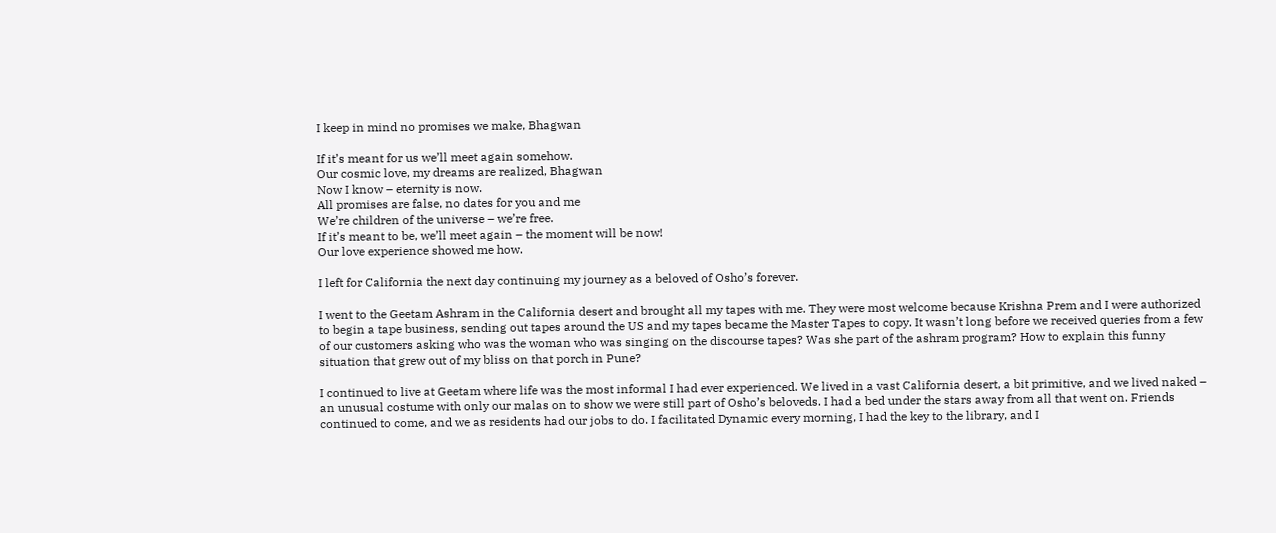I keep in mind no promises we make, Bhagwan

If it’s meant for us we’ll meet again somehow.
Our cosmic love, my dreams are realized, Bhagwan
Now I know – eternity is now.
All promises are false, no dates for you and me
We’re children of the universe – we’re free.
If it’s meant to be, we’ll meet again – the moment will be now!
Our love experience showed me how.

I left for California the next day continuing my journey as a beloved of Osho’s forever.

I went to the Geetam Ashram in the California desert and brought all my tapes with me. They were most welcome because Krishna Prem and I were authorized to begin a tape business, sending out tapes around the US and my tapes became the Master Tapes to copy. It wasn’t long before we received queries from a few of our customers asking who was the woman who was singing on the discourse tapes? Was she part of the ashram program? How to explain this funny situation that grew out of my bliss on that porch in Pune?

I continued to live at Geetam where life was the most informal I had ever experienced. We lived in a vast California desert, a bit primitive, and we lived naked – an unusual costume with only our malas on to show we were still part of Osho’s beloveds. I had a bed under the stars away from all that went on. Friends continued to come, and we as residents had our jobs to do. I facilitated Dynamic every morning, I had the key to the library, and I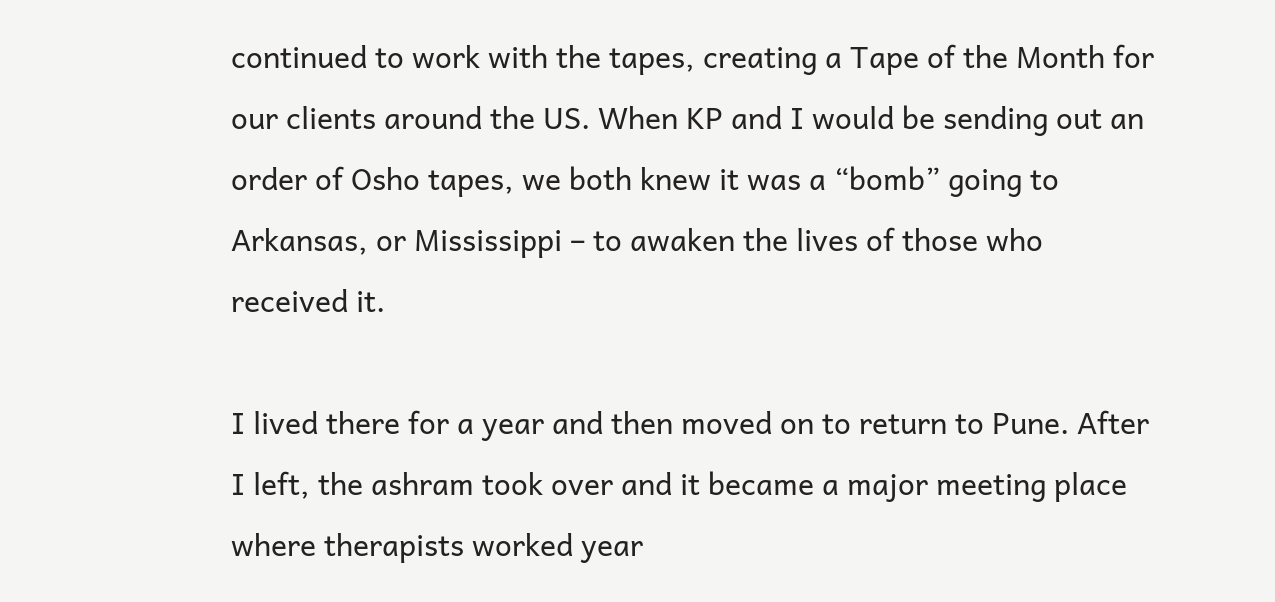continued to work with the tapes, creating a Tape of the Month for our clients around the US. When KP and I would be sending out an order of Osho tapes, we both knew it was a “bomb” going to Arkansas, or Mississippi – to awaken the lives of those who received it.

I lived there for a year and then moved on to return to Pune. After I left, the ashram took over and it became a major meeting place where therapists worked year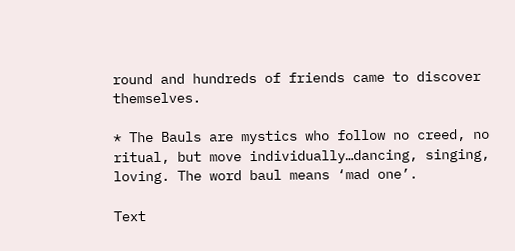round and hundreds of friends came to discover themselves.

* The Bauls are mystics who follow no creed, no ritual, but move individually…dancing, singing, loving. The word baul means ‘mad one’.

Text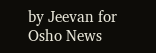by Jeevan for Osho News